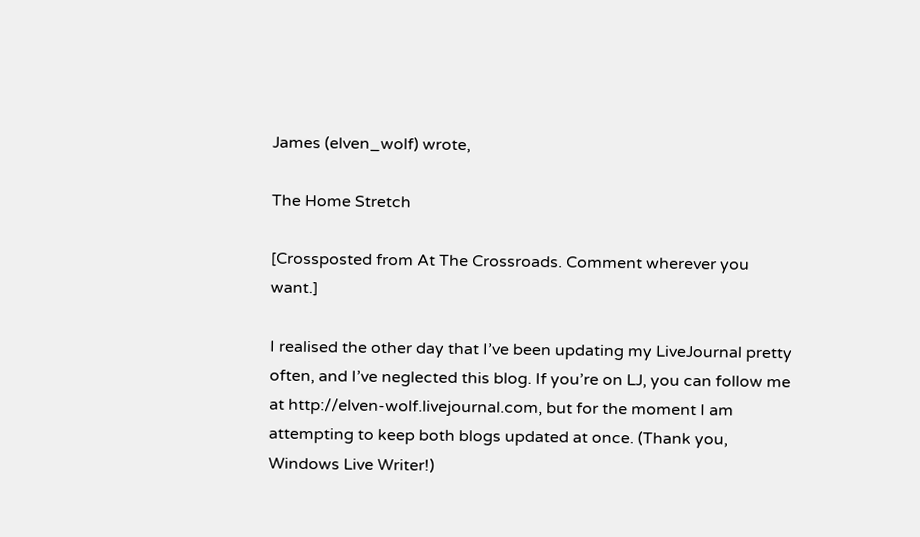James (elven_wolf) wrote,

The Home Stretch

[Crossposted from At The Crossroads. Comment wherever you want.]

I realised the other day that I’ve been updating my LiveJournal pretty often, and I’ve neglected this blog. If you’re on LJ, you can follow me at http://elven-wolf.livejournal.com, but for the moment I am attempting to keep both blogs updated at once. (Thank you, Windows Live Writer!)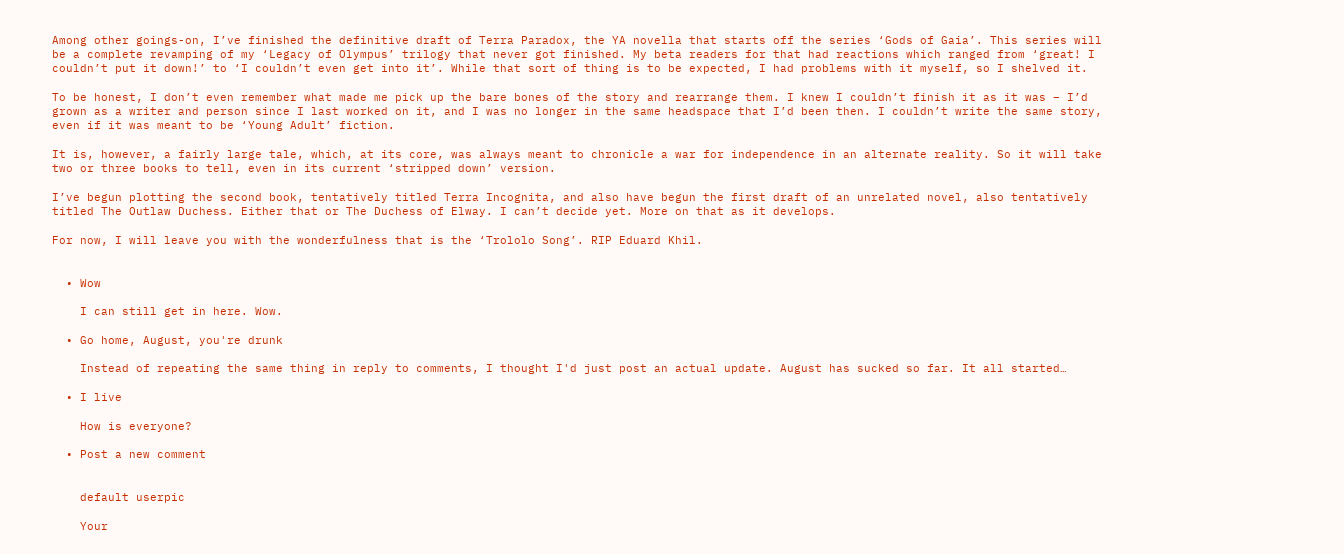Among other goings-on, I’ve finished the definitive draft of Terra Paradox, the YA novella that starts off the series ‘Gods of Gaia’. This series will be a complete revamping of my ‘Legacy of Olympus’ trilogy that never got finished. My beta readers for that had reactions which ranged from ‘great! I couldn’t put it down!’ to ‘I couldn’t even get into it’. While that sort of thing is to be expected, I had problems with it myself, so I shelved it.

To be honest, I don’t even remember what made me pick up the bare bones of the story and rearrange them. I knew I couldn’t finish it as it was – I’d grown as a writer and person since I last worked on it, and I was no longer in the same headspace that I’d been then. I couldn’t write the same story, even if it was meant to be ‘Young Adult’ fiction.

It is, however, a fairly large tale, which, at its core, was always meant to chronicle a war for independence in an alternate reality. So it will take two or three books to tell, even in its current ‘stripped down’ version.

I’ve begun plotting the second book, tentatively titled Terra Incognita, and also have begun the first draft of an unrelated novel, also tentatively titled The Outlaw Duchess. Either that or The Duchess of Elway. I can’t decide yet. More on that as it develops.

For now, I will leave you with the wonderfulness that is the ‘Trololo Song’. RIP Eduard Khil.


  • Wow

    I can still get in here. Wow.

  • Go home, August, you're drunk

    Instead of repeating the same thing in reply to comments, I thought I'd just post an actual update. August has sucked so far. It all started…

  • I live

    How is everyone?

  • Post a new comment


    default userpic

    Your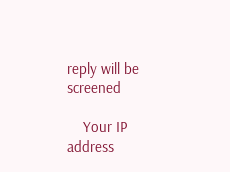reply will be screened

    Your IP address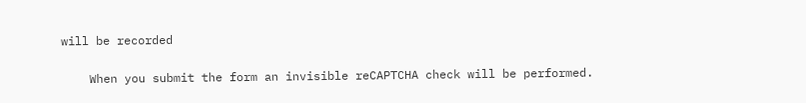will be recorded

    When you submit the form an invisible reCAPTCHA check will be performed.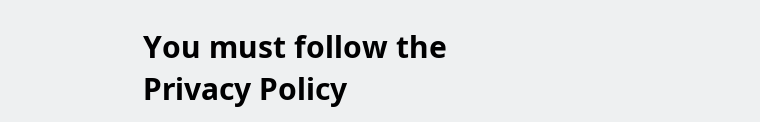You must follow the Privacy Policy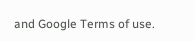and Google Terms of use.